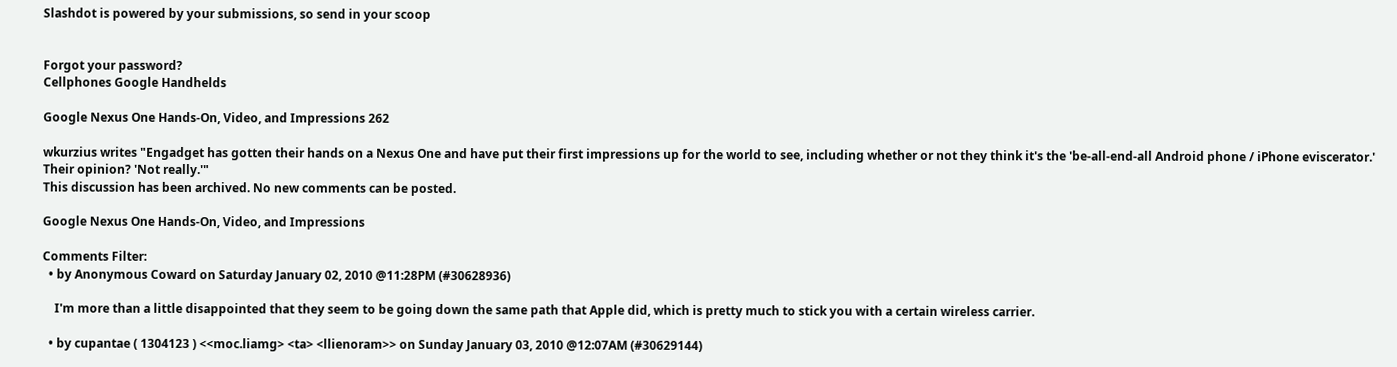Slashdot is powered by your submissions, so send in your scoop


Forgot your password?
Cellphones Google Handhelds

Google Nexus One Hands-On, Video, and Impressions 262

wkurzius writes "Engadget has gotten their hands on a Nexus One and have put their first impressions up for the world to see, including whether or not they think it's the 'be-all-end-all Android phone / iPhone eviscerator.' Their opinion? 'Not really.'"
This discussion has been archived. No new comments can be posted.

Google Nexus One Hands-On, Video, and Impressions

Comments Filter:
  • by Anonymous Coward on Saturday January 02, 2010 @11:28PM (#30628936)

    I'm more than a little disappointed that they seem to be going down the same path that Apple did, which is pretty much to stick you with a certain wireless carrier.

  • by cupantae ( 1304123 ) <<moc.liamg> <ta> <llienoram>> on Sunday January 03, 2010 @12:07AM (#30629144)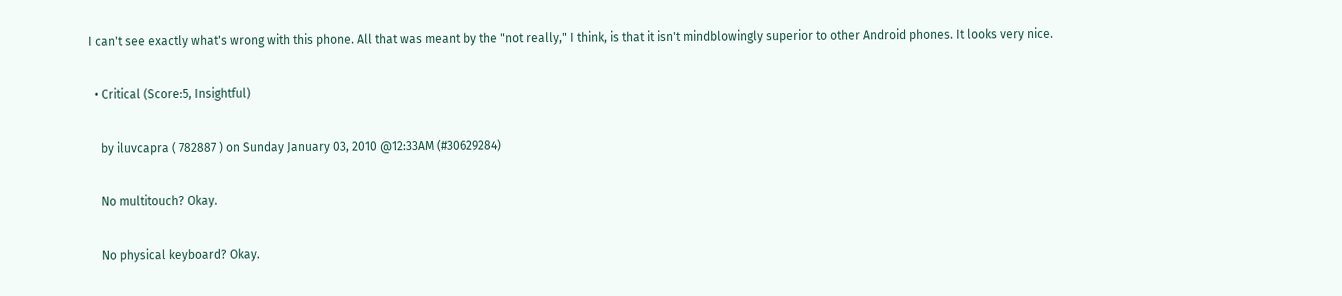I can't see exactly what's wrong with this phone. All that was meant by the "not really," I think, is that it isn't mindblowingly superior to other Android phones. It looks very nice.

  • Critical (Score:5, Insightful)

    by iluvcapra ( 782887 ) on Sunday January 03, 2010 @12:33AM (#30629284)

    No multitouch? Okay.

    No physical keyboard? Okay.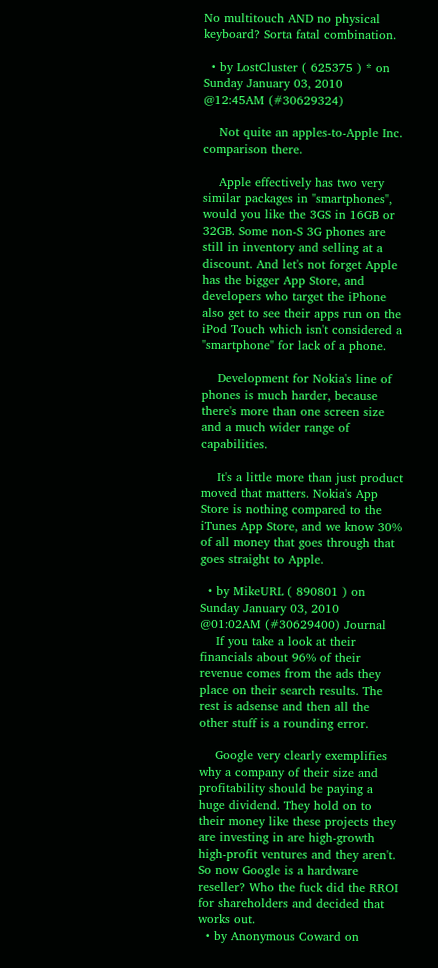No multitouch AND no physical keyboard? Sorta fatal combination.

  • by LostCluster ( 625375 ) * on Sunday January 03, 2010 @12:45AM (#30629324)

    Not quite an apples-to-Apple Inc. comparison there.

    Apple effectively has two very similar packages in "smartphones", would you like the 3GS in 16GB or 32GB. Some non-S 3G phones are still in inventory and selling at a discount. And let's not forget Apple has the bigger App Store, and developers who target the iPhone also get to see their apps run on the iPod Touch which isn't considered a "smartphone" for lack of a phone.

    Development for Nokia's line of phones is much harder, because there's more than one screen size and a much wider range of capabilities.

    It's a little more than just product moved that matters. Nokia's App Store is nothing compared to the iTunes App Store, and we know 30% of all money that goes through that goes straight to Apple.

  • by MikeURL ( 890801 ) on Sunday January 03, 2010 @01:02AM (#30629400) Journal
    If you take a look at their financials about 96% of their revenue comes from the ads they place on their search results. The rest is adsense and then all the other stuff is a rounding error.

    Google very clearly exemplifies why a company of their size and profitability should be paying a huge dividend. They hold on to their money like these projects they are investing in are high-growth high-profit ventures and they aren't. So now Google is a hardware reseller? Who the fuck did the RROI for shareholders and decided that works out.
  • by Anonymous Coward on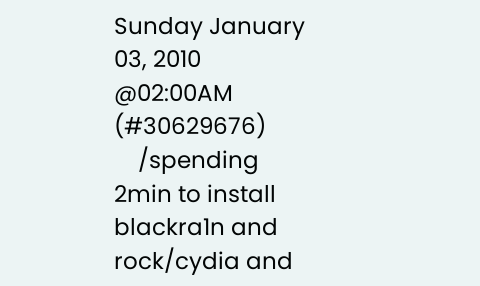Sunday January 03, 2010 @02:00AM (#30629676)
    /spending 2min to install blackra1n and rock/cydia and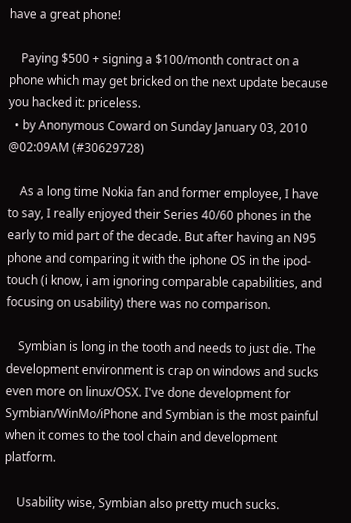have a great phone!

    Paying $500 + signing a $100/month contract on a phone which may get bricked on the next update because you hacked it: priceless.
  • by Anonymous Coward on Sunday January 03, 2010 @02:09AM (#30629728)

    As a long time Nokia fan and former employee, I have to say, I really enjoyed their Series 40/60 phones in the early to mid part of the decade. But after having an N95 phone and comparing it with the iphone OS in the ipod-touch (i know, i am ignoring comparable capabilities, and focusing on usability) there was no comparison.

    Symbian is long in the tooth and needs to just die. The development environment is crap on windows and sucks even more on linux/OSX. I've done development for Symbian/WinMo/iPhone and Symbian is the most painful when it comes to the tool chain and development platform.

    Usability wise, Symbian also pretty much sucks.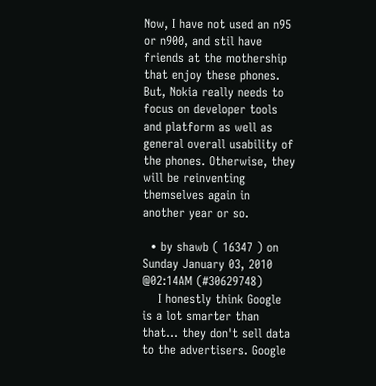Now, I have not used an n95 or n900, and stil have friends at the mothership that enjoy these phones. But, Nokia really needs to focus on developer tools and platform as well as general overall usability of the phones. Otherwise, they will be reinventing themselves again in another year or so.

  • by shawb ( 16347 ) on Sunday January 03, 2010 @02:14AM (#30629748)
    I honestly think Google is a lot smarter than that... they don't sell data to the advertisers. Google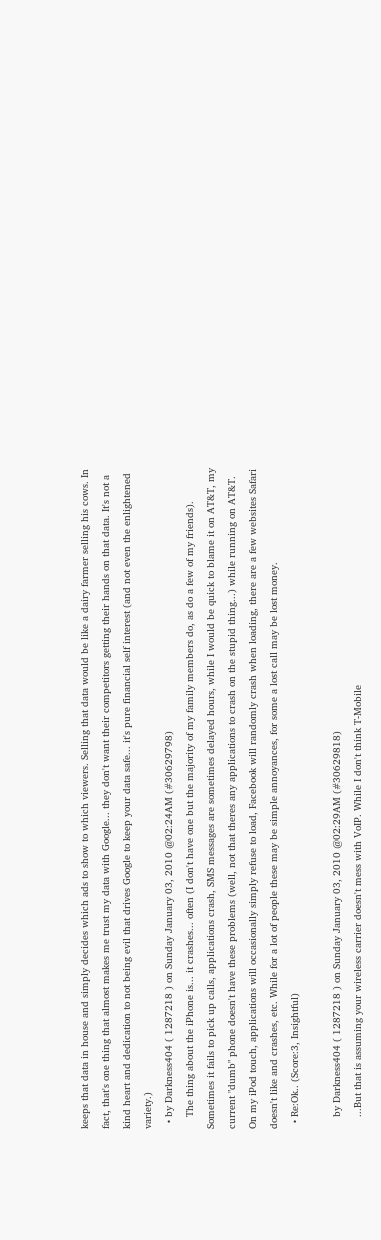keeps that data in house and simply decides which ads to show to which viewers. Selling that data would be like a dairy farmer selling his cows. In fact, that's one thing that almost makes me trust my data with Google... they don't want their competitors getting their hands on that data. It's not a kind heart and dedication to not being evil that drives Google to keep your data safe... it's pure financial self interest (and not even the enlightened variety.)
  • by Darkness404 ( 1287218 ) on Sunday January 03, 2010 @02:24AM (#30629798)
    The thing about the iPhone is... it crashes... often (I don't have one but the majority of my family members do, as do a few of my friends). Sometimes it fails to pick up calls, applications crash, SMS messages are sometimes delayed hours, while I would be quick to blame it on AT&T, my current "dumb" phone doesn't have these problems (well, not that theres any applications to crash on the stupid thing...) while running on AT&T. On my iPod touch, applications will occasionally simply refuse to load, Facebook will randomly crash when loading, there are a few websites Safari doesn't like and crashes, etc. While for a lot of people these may be simple annoyances, for some a lost call may be lost money.
  • Re:Ok.. (Score:3, Insightful)

    by Darkness404 ( 1287218 ) on Sunday January 03, 2010 @02:29AM (#30629818)
    ...But that is assuming your wireless carrier doesn't mess with VoIP. While I don't think T-Mobile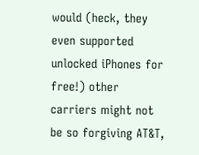would (heck, they even supported unlocked iPhones for free!) other carriers might not be so forgiving AT&T,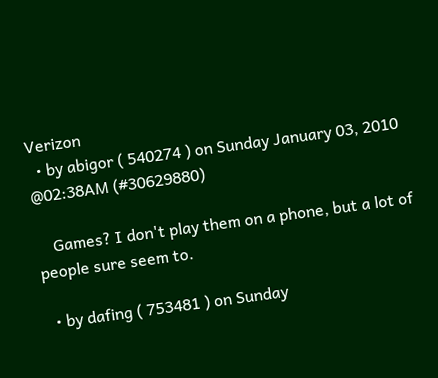Verizon
  • by abigor ( 540274 ) on Sunday January 03, 2010 @02:38AM (#30629880)

    Games? I don't play them on a phone, but a lot of people sure seem to.

  • by dafing ( 753481 ) on Sunday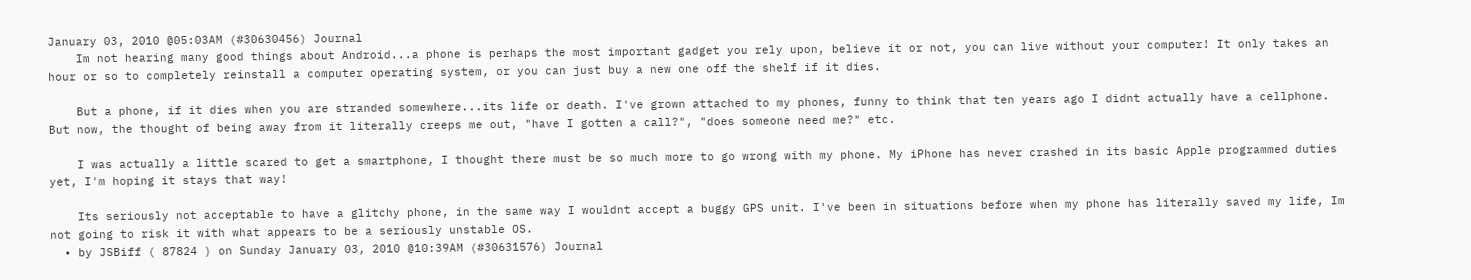January 03, 2010 @05:03AM (#30630456) Journal
    Im not hearing many good things about Android...a phone is perhaps the most important gadget you rely upon, believe it or not, you can live without your computer! It only takes an hour or so to completely reinstall a computer operating system, or you can just buy a new one off the shelf if it dies.

    But a phone, if it dies when you are stranded somewhere...its life or death. I've grown attached to my phones, funny to think that ten years ago I didnt actually have a cellphone. But now, the thought of being away from it literally creeps me out, "have I gotten a call?", "does someone need me?" etc.

    I was actually a little scared to get a smartphone, I thought there must be so much more to go wrong with my phone. My iPhone has never crashed in its basic Apple programmed duties yet, I'm hoping it stays that way!

    Its seriously not acceptable to have a glitchy phone, in the same way I wouldnt accept a buggy GPS unit. I've been in situations before when my phone has literally saved my life, Im not going to risk it with what appears to be a seriously unstable OS.
  • by JSBiff ( 87824 ) on Sunday January 03, 2010 @10:39AM (#30631576) Journal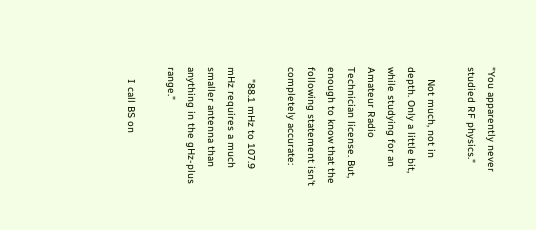"You apparently never studied RF physics."

    Not much, not in depth. Only a little bit, while studying for an Amateur Radio Technician license. But, enough to know that the following statement isn't completely accurate:

    "88.1 mHz to 107.9 mHz requires a much smaller antenna than anything in the gHz-plus range."

    I call BS on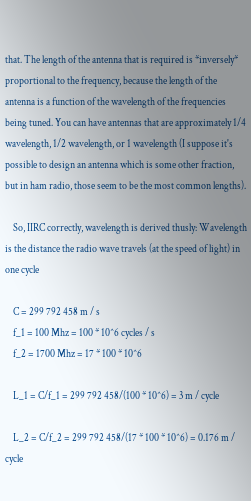that. The length of the antenna that is required is *inversely* proportional to the frequency, because the length of the antenna is a function of the wavelength of the frequencies being tuned. You can have antennas that are approximately 1/4 wavelength, 1/2 wavelength, or 1 wavelength (I suppose it's possible to design an antenna which is some other fraction, but in ham radio, those seem to be the most common lengths).

    So, IIRC correctly, wavelength is derived thusly: Wavelength is the distance the radio wave travels (at the speed of light) in one cycle

    C = 299 792 458 m / s
    f_1 = 100 Mhz = 100 * 10^6 cycles / s
    f_2 = 1700 Mhz = 17 * 100 * 10^6

    L_1 = C/f_1 = 299 792 458/(100 * 10^6) = 3 m / cycle

    L_2 = C/f_2 = 299 792 458/(17 * 100 * 10^6) = 0.176 m / cycle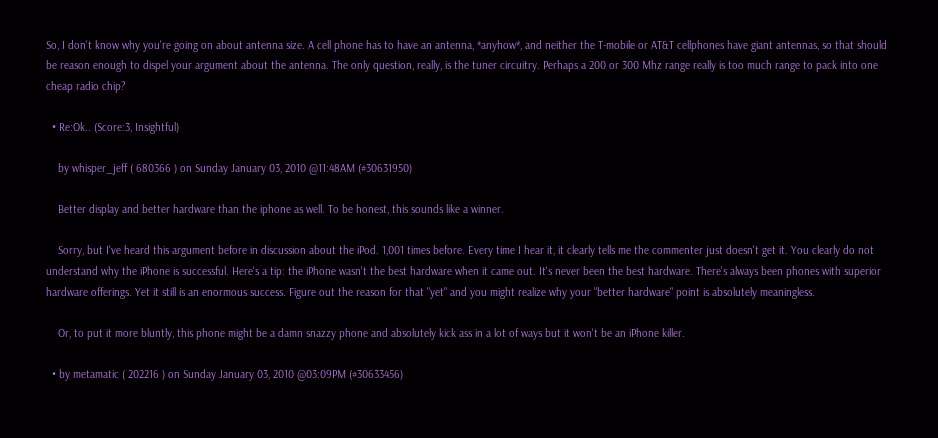So, I don't know why you're going on about antenna size. A cell phone has to have an antenna, *anyhow*, and neither the T-mobile or AT&T cellphones have giant antennas, so that should be reason enough to dispel your argument about the antenna. The only question, really, is the tuner circuitry. Perhaps a 200 or 300 Mhz range really is too much range to pack into one cheap radio chip?

  • Re:Ok.. (Score:3, Insightful)

    by whisper_jeff ( 680366 ) on Sunday January 03, 2010 @11:48AM (#30631950)

    Better display and better hardware than the iphone as well. To be honest, this sounds like a winner.

    Sorry, but I've heard this argument before in discussion about the iPod. 1,001 times before. Every time I hear it, it clearly tells me the commenter just doesn't get it. You clearly do not understand why the iPhone is successful. Here's a tip: the iPhone wasn't the best hardware when it came out. It's never been the best hardware. There's always been phones with superior hardware offerings. Yet it still is an enormous success. Figure out the reason for that "yet" and you might realize why your "better hardware" point is absolutely meaningless.

    Or, to put it more bluntly, this phone might be a damn snazzy phone and absolutely kick ass in a lot of ways but it won't be an iPhone killer.

  • by metamatic ( 202216 ) on Sunday January 03, 2010 @03:09PM (#30633456)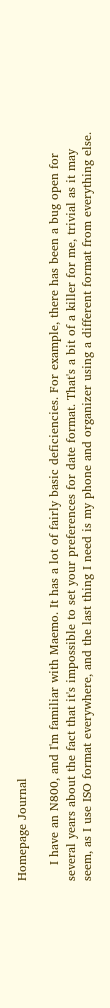Homepage Journal

    I have an N800, and I'm familiar with Maemo. It has a lot of fairly basic deficiencies. For example, there has been a bug open for several years about the fact that it's impossible to set your preferences for date format. That's a bit of a killer for me, trivial as it may seem, as I use ISO format everywhere, and the last thing I need is my phone and organizer using a different format from everything else.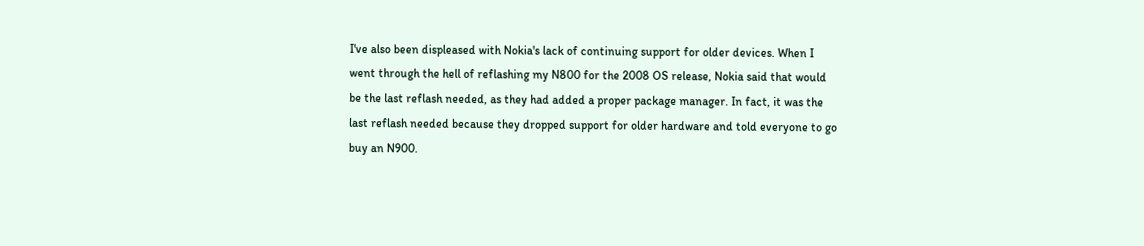I've also been displeased with Nokia's lack of continuing support for older devices. When I went through the hell of reflashing my N800 for the 2008 OS release, Nokia said that would be the last reflash needed, as they had added a proper package manager. In fact, it was the last reflash needed because they dropped support for older hardware and told everyone to go buy an N900.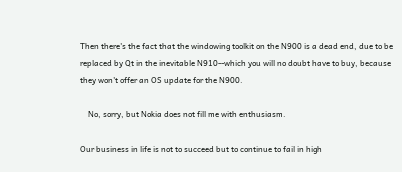Then there's the fact that the windowing toolkit on the N900 is a dead end, due to be replaced by Qt in the inevitable N910--which you will no doubt have to buy, because they won't offer an OS update for the N900.

    No, sorry, but Nokia does not fill me with enthusiasm.

Our business in life is not to succeed but to continue to fail in high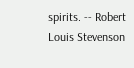spirits. -- Robert Louis Stevenson